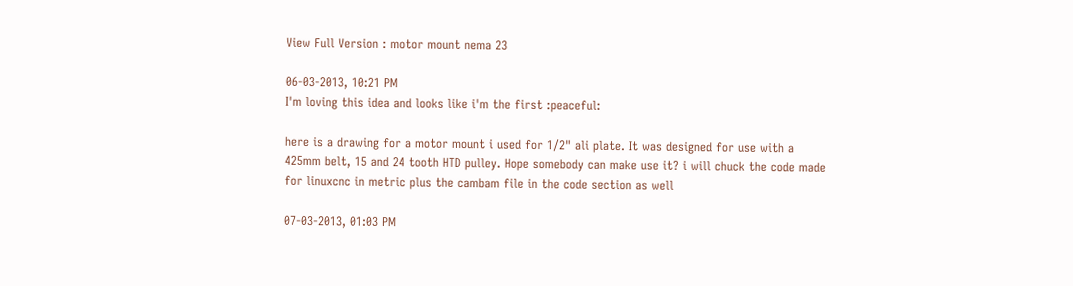View Full Version : motor mount nema 23

06-03-2013, 10:21 PM
I'm loving this idea and looks like i'm the first :peaceful:

here is a drawing for a motor mount i used for 1/2" ali plate. It was designed for use with a 425mm belt, 15 and 24 tooth HTD pulley. Hope somebody can make use it? i will chuck the code made for linuxcnc in metric plus the cambam file in the code section as well

07-03-2013, 01:03 PM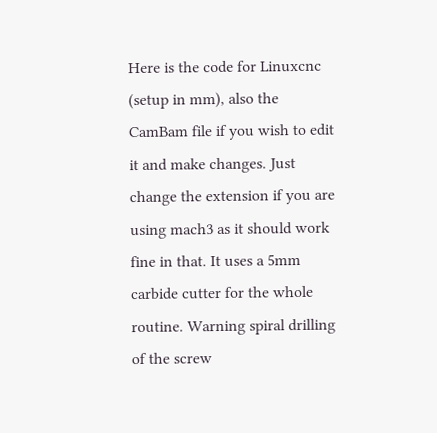Here is the code for Linuxcnc (setup in mm), also the CamBam file if you wish to edit it and make changes. Just change the extension if you are using mach3 as it should work fine in that. It uses a 5mm carbide cutter for the whole routine. Warning spiral drilling of the screw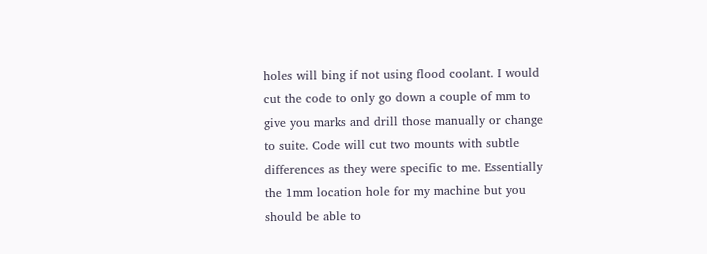holes will bing if not using flood coolant. I would cut the code to only go down a couple of mm to give you marks and drill those manually or change to suite. Code will cut two mounts with subtle differences as they were specific to me. Essentially the 1mm location hole for my machine but you should be able to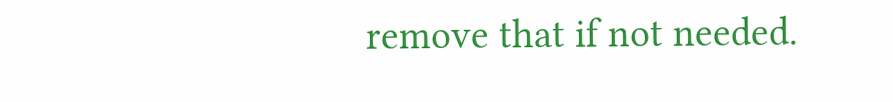remove that if not needed.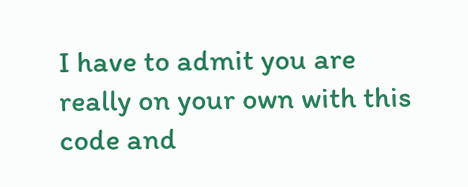I have to admit you are really on your own with this code and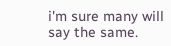i'm sure many will say the same.